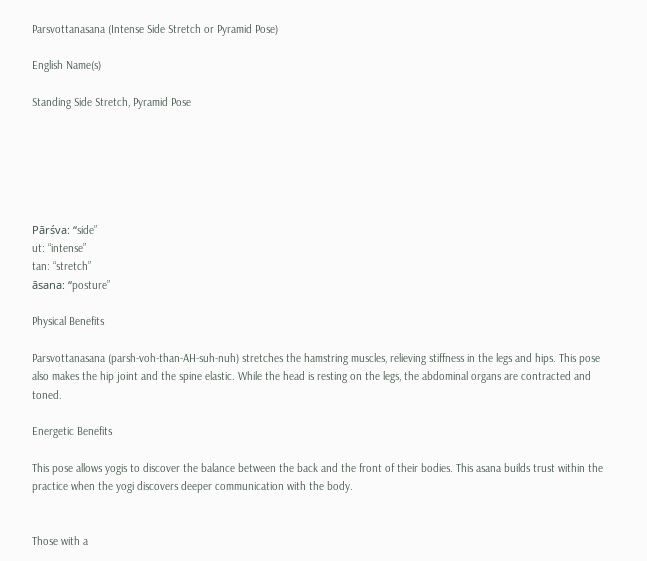Parsvottanasana (Intense Side Stretch or Pyramid Pose)

English Name(s)

Standing Side Stretch, Pyramid Pose






Pārśva: “side”
ut: “intense”
tan: “stretch”
āsana: “posture”

Physical Benefits

Parsvottanasana (parsh-voh-than-AH-suh-nuh) stretches the hamstring muscles, relieving stiffness in the legs and hips. This pose also makes the hip joint and the spine elastic. While the head is resting on the legs, the abdominal organs are contracted and toned.

Energetic Benefits

This pose allows yogis to discover the balance between the back and the front of their bodies. This asana builds trust within the practice when the yogi discovers deeper communication with the body.


Those with a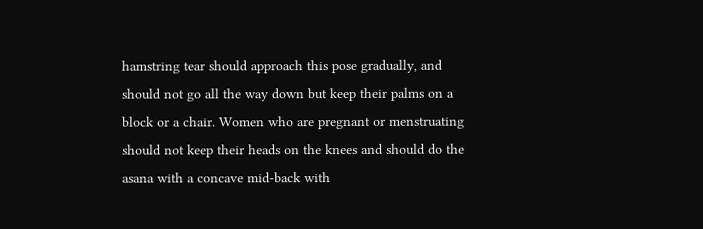hamstring tear should approach this pose gradually, and should not go all the way down but keep their palms on a block or a chair. Women who are pregnant or menstruating should not keep their heads on the knees and should do the asana with a concave mid-back with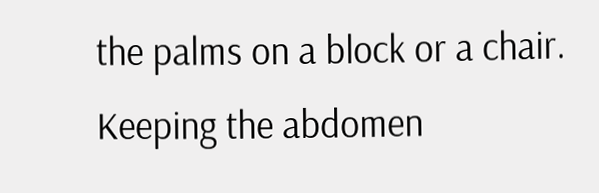the palms on a block or a chair. Keeping the abdomen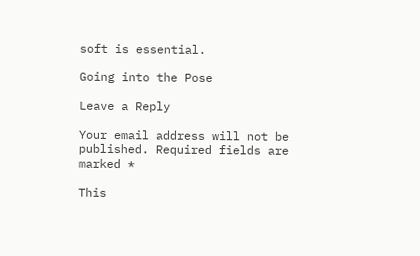soft is essential.

Going into the Pose

Leave a Reply

Your email address will not be published. Required fields are marked *

This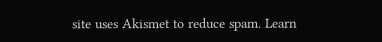site uses Akismet to reduce spam. Learn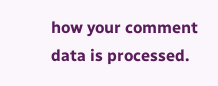how your comment data is processed.